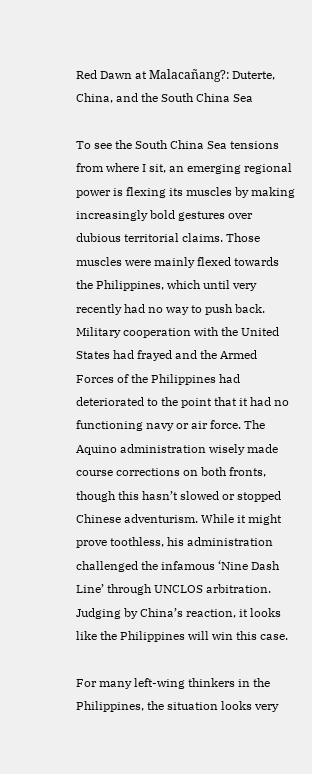Red Dawn at Malacañang?: Duterte, China, and the South China Sea

To see the South China Sea tensions from where I sit, an emerging regional power is flexing its muscles by making increasingly bold gestures over dubious territorial claims. Those muscles were mainly flexed towards the Philippines, which until very recently had no way to push back. Military cooperation with the United States had frayed and the Armed Forces of the Philippines had deteriorated to the point that it had no functioning navy or air force. The Aquino administration wisely made course corrections on both fronts, though this hasn’t slowed or stopped Chinese adventurism. While it might prove toothless, his administration challenged the infamous ‘Nine Dash Line’ through UNCLOS arbitration. Judging by China’s reaction, it looks like the Philippines will win this case.

For many left-wing thinkers in the Philippines, the situation looks very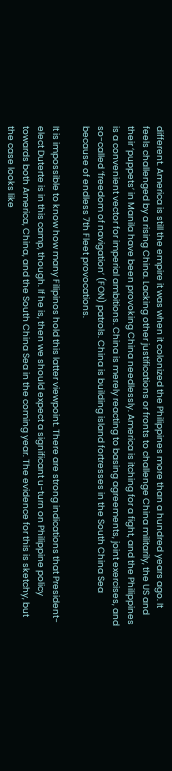different. America is still the empire it was when it colonized the Philippines more than a hundred years ago. It feels challenged by a rising China. Lacking other justifications or fronts to challenge China militarily, the US and their ‘puppets’ in Manila have been provoking China needlessly. America is itching for a fight, and the Philippines is a convenient vector for imperial ambitions. China is merely reacting to basing agreements, joint exercises, and so-called ‘freedom of navigation’ (FON) patrols. China is building island fortresses in the South China Sea because of endless 7th Fleet provocations.

It is impossible to know how many Filipinos hold this latter viewpoint. There are strong indications that President-elect Duterte is in this camp, though. If he is, then we should expect a significant u-turn on Philippine policy towards both America, China, and the South China Sea in the coming year. The evidence for this is sketchy, but the case looks like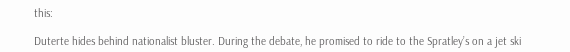this:

Duterte hides behind nationalist bluster. During the debate, he promised to ride to the Spratley’s on a jet ski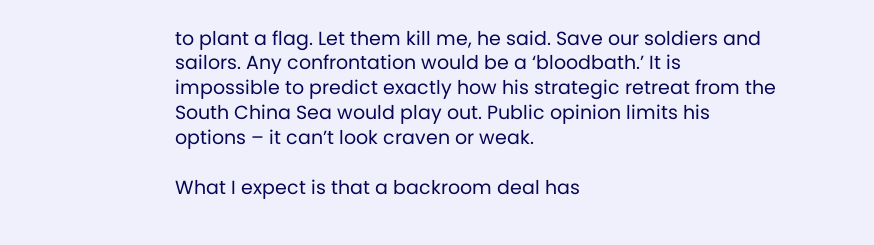to plant a flag. Let them kill me, he said. Save our soldiers and sailors. Any confrontation would be a ‘bloodbath.’ It is impossible to predict exactly how his strategic retreat from the South China Sea would play out. Public opinion limits his options – it can’t look craven or weak.

What I expect is that a backroom deal has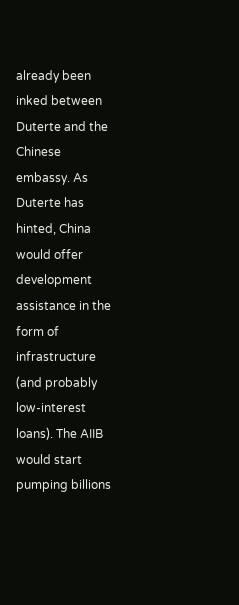already been inked between Duterte and the Chinese embassy. As Duterte has hinted, China would offer development assistance in the form of infrastructure (and probably low-interest loans). The AIIB would start pumping billions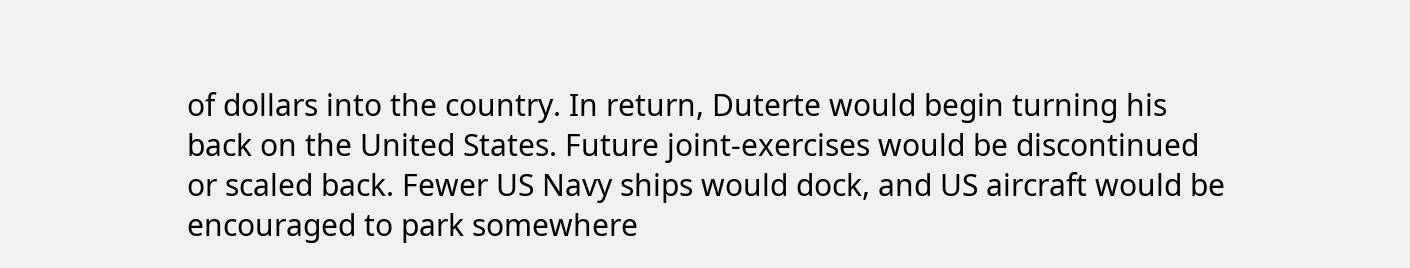of dollars into the country. In return, Duterte would begin turning his back on the United States. Future joint-exercises would be discontinued or scaled back. Fewer US Navy ships would dock, and US aircraft would be encouraged to park somewhere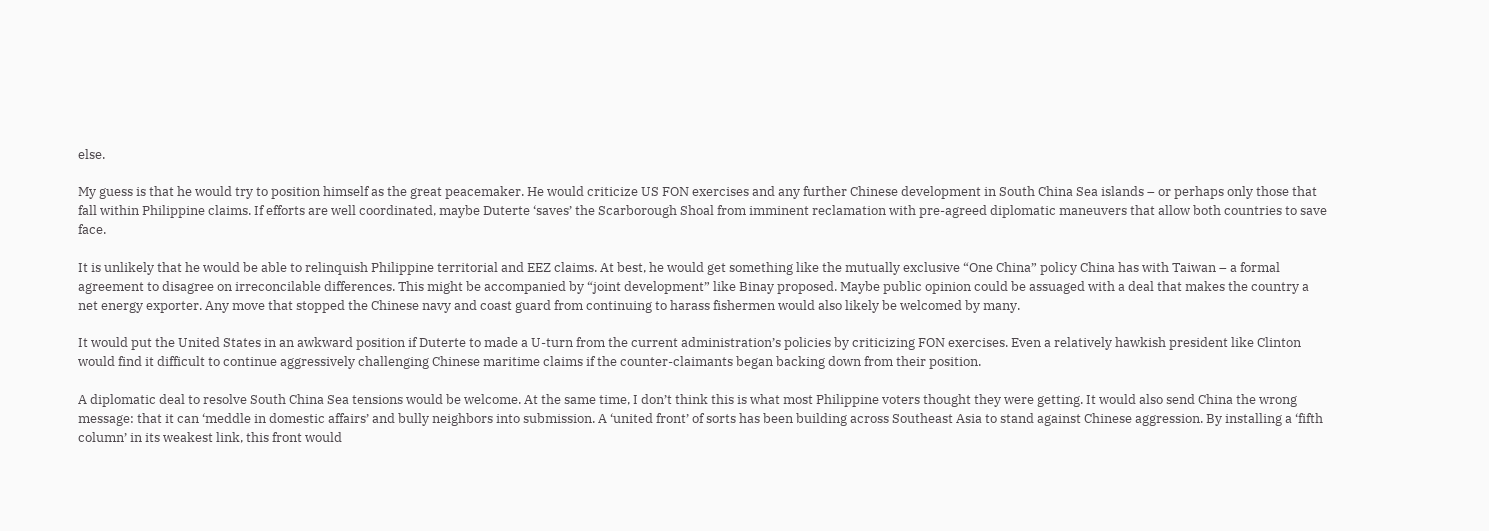else.

My guess is that he would try to position himself as the great peacemaker. He would criticize US FON exercises and any further Chinese development in South China Sea islands – or perhaps only those that fall within Philippine claims. If efforts are well coordinated, maybe Duterte ‘saves’ the Scarborough Shoal from imminent reclamation with pre-agreed diplomatic maneuvers that allow both countries to save face.

It is unlikely that he would be able to relinquish Philippine territorial and EEZ claims. At best, he would get something like the mutually exclusive “One China” policy China has with Taiwan – a formal agreement to disagree on irreconcilable differences. This might be accompanied by “joint development” like Binay proposed. Maybe public opinion could be assuaged with a deal that makes the country a net energy exporter. Any move that stopped the Chinese navy and coast guard from continuing to harass fishermen would also likely be welcomed by many.

It would put the United States in an awkward position if Duterte to made a U-turn from the current administration’s policies by criticizing FON exercises. Even a relatively hawkish president like Clinton would find it difficult to continue aggressively challenging Chinese maritime claims if the counter-claimants began backing down from their position.

A diplomatic deal to resolve South China Sea tensions would be welcome. At the same time, I don’t think this is what most Philippine voters thought they were getting. It would also send China the wrong message: that it can ‘meddle in domestic affairs’ and bully neighbors into submission. A ‘united front’ of sorts has been building across Southeast Asia to stand against Chinese aggression. By installing a ‘fifth column’ in its weakest link, this front would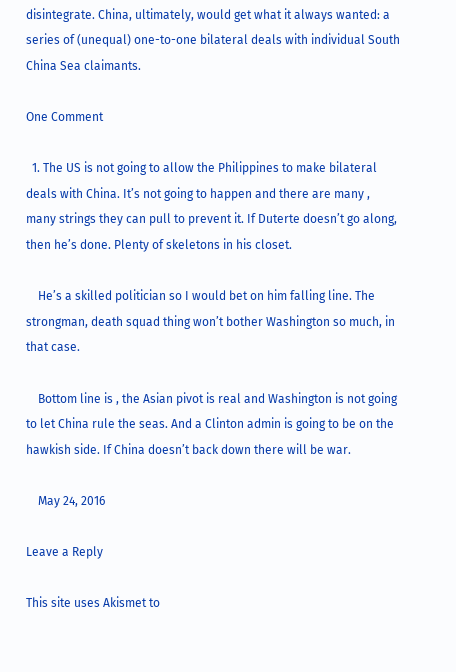disintegrate. China, ultimately, would get what it always wanted: a series of (unequal) one-to-one bilateral deals with individual South China Sea claimants.

One Comment

  1. The US is not going to allow the Philippines to make bilateral deals with China. It’s not going to happen and there are many , many strings they can pull to prevent it. If Duterte doesn’t go along, then he’s done. Plenty of skeletons in his closet.

    He’s a skilled politician so I would bet on him falling line. The strongman, death squad thing won’t bother Washington so much, in that case.

    Bottom line is , the Asian pivot is real and Washington is not going to let China rule the seas. And a Clinton admin is going to be on the hawkish side. If China doesn’t back down there will be war.

    May 24, 2016

Leave a Reply

This site uses Akismet to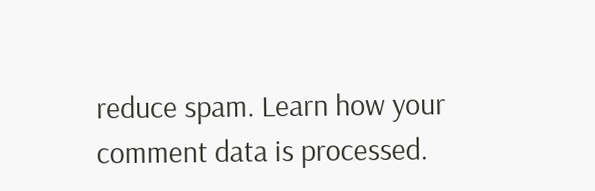reduce spam. Learn how your comment data is processed.